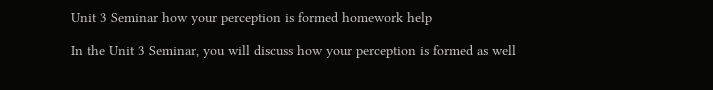Unit 3 Seminar how your perception is formed homework help

In the Unit 3 Seminar, you will discuss how your perception is formed as well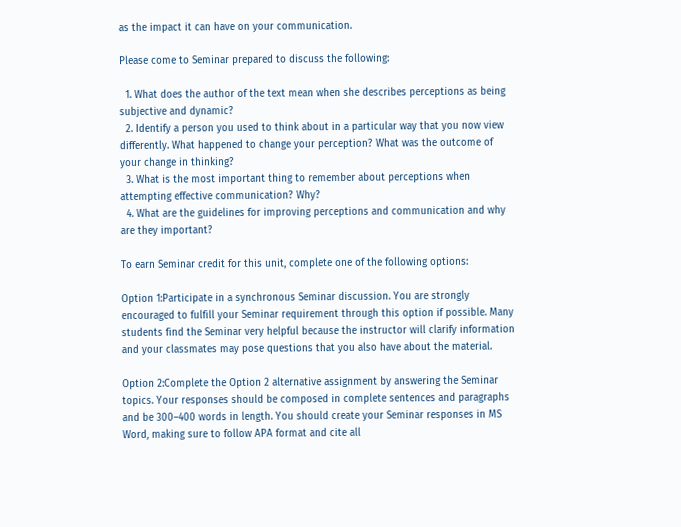as the impact it can have on your communication.

Please come to Seminar prepared to discuss the following:

  1. What does the author of the text mean when she describes perceptions as being subjective and dynamic?
  2. Identify a person you used to think about in a particular way that you now view differently. What happened to change your perception? What was the outcome of your change in thinking?
  3. What is the most important thing to remember about perceptions when attempting effective communication? Why?
  4. What are the guidelines for improving perceptions and communication and why are they important?

To earn Seminar credit for this unit, complete one of the following options:

Option 1:Participate in a synchronous Seminar discussion. You are strongly encouraged to fulfill your Seminar requirement through this option if possible. Many students find the Seminar very helpful because the instructor will clarify information and your classmates may pose questions that you also have about the material.

Option 2:Complete the Option 2 alternative assignment by answering the Seminar topics. Your responses should be composed in complete sentences and paragraphs and be 300–400 words in length. You should create your Seminar responses in MS Word, making sure to follow APA format and cite all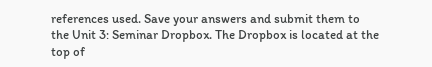references used. Save your answers and submit them to the Unit 3: Seminar Dropbox. The Dropbox is located at the top of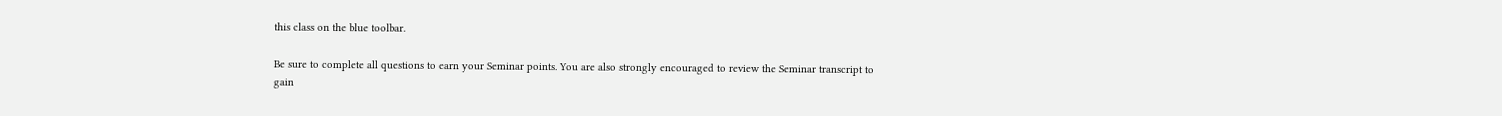this class on the blue toolbar.

Be sure to complete all questions to earn your Seminar points. You are also strongly encouraged to review the Seminar transcript to gain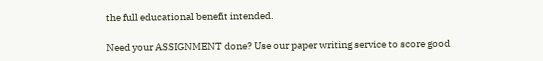the full educational benefit intended.

Need your ASSIGNMENT done? Use our paper writing service to score good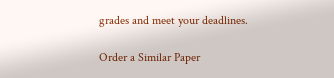grades and meet your deadlines.

Order a Similar Paper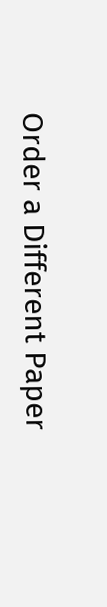Order a Different Paper